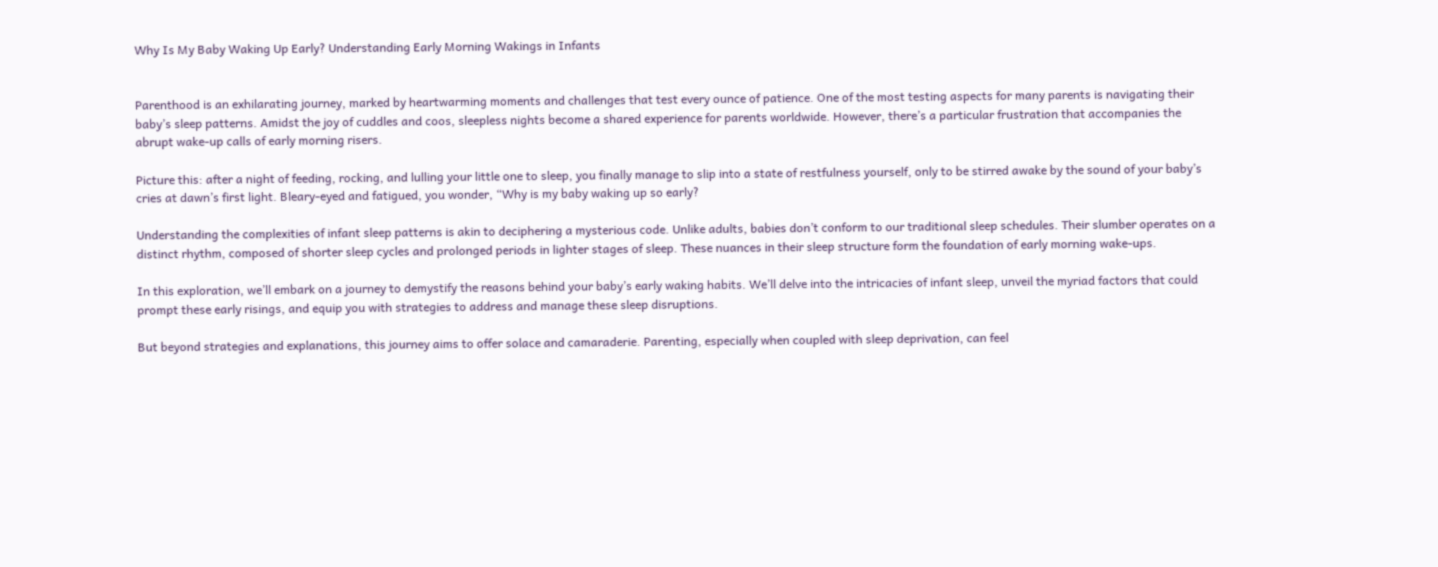Why Is My Baby Waking Up Early? Understanding Early Morning Wakings in Infants


Parenthood is an exhilarating journey, marked by heartwarming moments and challenges that test every ounce of patience. One of the most testing aspects for many parents is navigating their baby’s sleep patterns. Amidst the joy of cuddles and coos, sleepless nights become a shared experience for parents worldwide. However, there’s a particular frustration that accompanies the abrupt wake-up calls of early morning risers.

Picture this: after a night of feeding, rocking, and lulling your little one to sleep, you finally manage to slip into a state of restfulness yourself, only to be stirred awake by the sound of your baby’s cries at dawn’s first light. Bleary-eyed and fatigued, you wonder, “Why is my baby waking up so early?

Understanding the complexities of infant sleep patterns is akin to deciphering a mysterious code. Unlike adults, babies don’t conform to our traditional sleep schedules. Their slumber operates on a distinct rhythm, composed of shorter sleep cycles and prolonged periods in lighter stages of sleep. These nuances in their sleep structure form the foundation of early morning wake-ups.

In this exploration, we’ll embark on a journey to demystify the reasons behind your baby’s early waking habits. We’ll delve into the intricacies of infant sleep, unveil the myriad factors that could prompt these early risings, and equip you with strategies to address and manage these sleep disruptions.

But beyond strategies and explanations, this journey aims to offer solace and camaraderie. Parenting, especially when coupled with sleep deprivation, can feel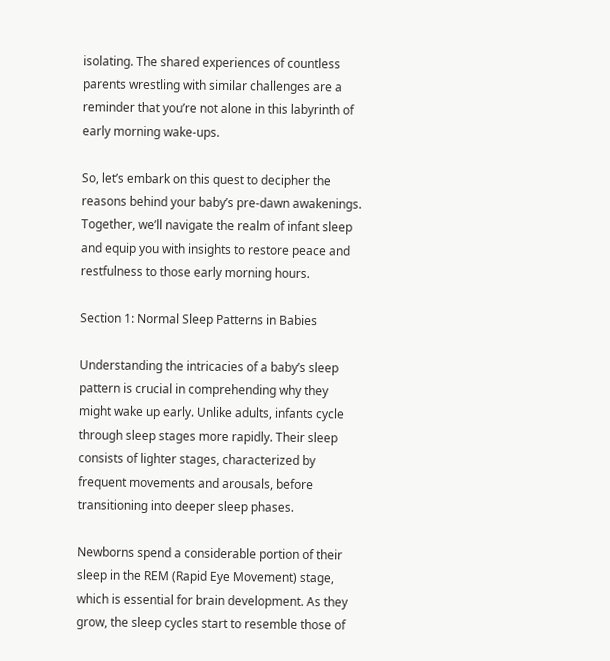isolating. The shared experiences of countless parents wrestling with similar challenges are a reminder that you’re not alone in this labyrinth of early morning wake-ups.

So, let’s embark on this quest to decipher the reasons behind your baby’s pre-dawn awakenings. Together, we’ll navigate the realm of infant sleep and equip you with insights to restore peace and restfulness to those early morning hours.

Section 1: Normal Sleep Patterns in Babies

Understanding the intricacies of a baby’s sleep pattern is crucial in comprehending why they might wake up early. Unlike adults, infants cycle through sleep stages more rapidly. Their sleep consists of lighter stages, characterized by frequent movements and arousals, before transitioning into deeper sleep phases.

Newborns spend a considerable portion of their sleep in the REM (Rapid Eye Movement) stage, which is essential for brain development. As they grow, the sleep cycles start to resemble those of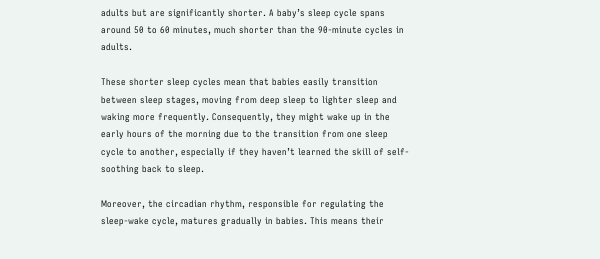adults but are significantly shorter. A baby’s sleep cycle spans around 50 to 60 minutes, much shorter than the 90-minute cycles in adults.

These shorter sleep cycles mean that babies easily transition between sleep stages, moving from deep sleep to lighter sleep and waking more frequently. Consequently, they might wake up in the early hours of the morning due to the transition from one sleep cycle to another, especially if they haven’t learned the skill of self-soothing back to sleep.

Moreover, the circadian rhythm, responsible for regulating the sleep-wake cycle, matures gradually in babies. This means their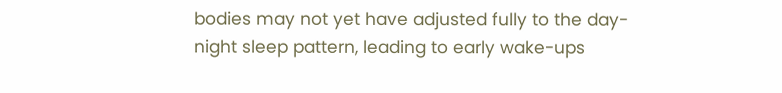bodies may not yet have adjusted fully to the day-night sleep pattern, leading to early wake-ups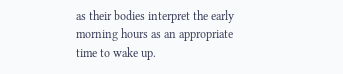as their bodies interpret the early morning hours as an appropriate time to wake up.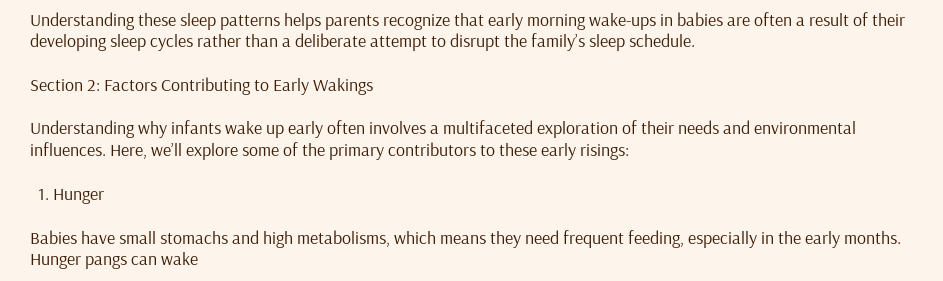Understanding these sleep patterns helps parents recognize that early morning wake-ups in babies are often a result of their developing sleep cycles rather than a deliberate attempt to disrupt the family’s sleep schedule.

Section 2: Factors Contributing to Early Wakings

Understanding why infants wake up early often involves a multifaceted exploration of their needs and environmental influences. Here, we’ll explore some of the primary contributors to these early risings:

  1. Hunger

Babies have small stomachs and high metabolisms, which means they need frequent feeding, especially in the early months. Hunger pangs can wake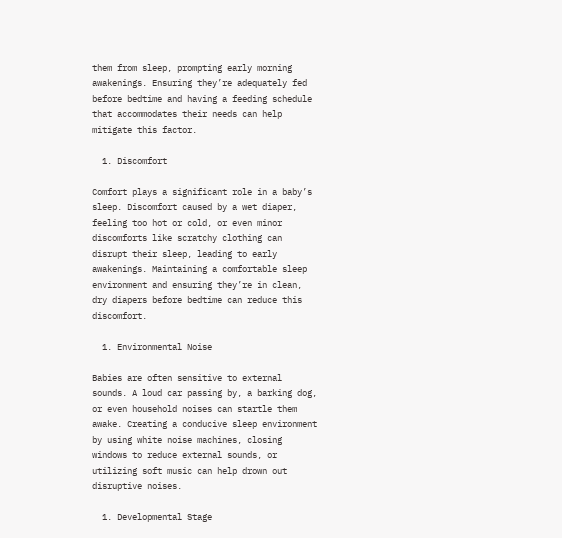them from sleep, prompting early morning awakenings. Ensuring they’re adequately fed before bedtime and having a feeding schedule that accommodates their needs can help mitigate this factor.

  1. Discomfort

Comfort plays a significant role in a baby’s sleep. Discomfort caused by a wet diaper, feeling too hot or cold, or even minor discomforts like scratchy clothing can disrupt their sleep, leading to early awakenings. Maintaining a comfortable sleep environment and ensuring they’re in clean, dry diapers before bedtime can reduce this discomfort.

  1. Environmental Noise

Babies are often sensitive to external sounds. A loud car passing by, a barking dog, or even household noises can startle them awake. Creating a conducive sleep environment by using white noise machines, closing windows to reduce external sounds, or utilizing soft music can help drown out disruptive noises.

  1. Developmental Stage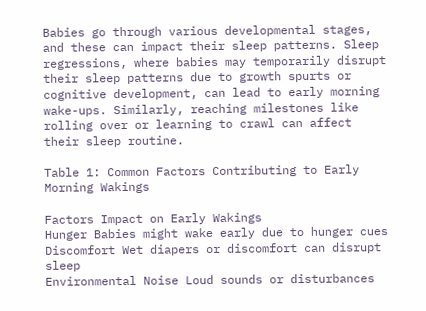Babies go through various developmental stages, and these can impact their sleep patterns. Sleep regressions, where babies may temporarily disrupt their sleep patterns due to growth spurts or cognitive development, can lead to early morning wake-ups. Similarly, reaching milestones like rolling over or learning to crawl can affect their sleep routine.

Table 1: Common Factors Contributing to Early Morning Wakings

Factors Impact on Early Wakings
Hunger Babies might wake early due to hunger cues
Discomfort Wet diapers or discomfort can disrupt sleep
Environmental Noise Loud sounds or disturbances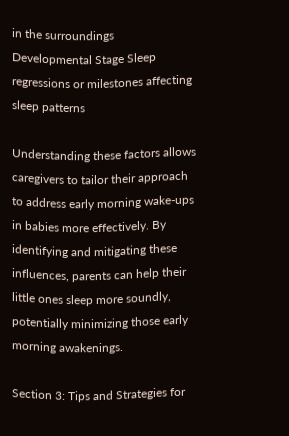in the surroundings
Developmental Stage Sleep regressions or milestones affecting sleep patterns

Understanding these factors allows caregivers to tailor their approach to address early morning wake-ups in babies more effectively. By identifying and mitigating these influences, parents can help their little ones sleep more soundly, potentially minimizing those early morning awakenings.

Section 3: Tips and Strategies for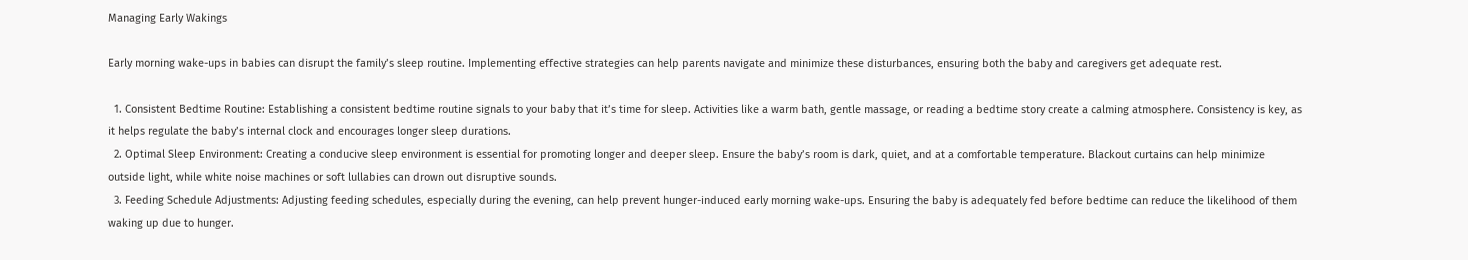Managing Early Wakings

Early morning wake-ups in babies can disrupt the family’s sleep routine. Implementing effective strategies can help parents navigate and minimize these disturbances, ensuring both the baby and caregivers get adequate rest.

  1. Consistent Bedtime Routine: Establishing a consistent bedtime routine signals to your baby that it’s time for sleep. Activities like a warm bath, gentle massage, or reading a bedtime story create a calming atmosphere. Consistency is key, as it helps regulate the baby’s internal clock and encourages longer sleep durations.
  2. Optimal Sleep Environment: Creating a conducive sleep environment is essential for promoting longer and deeper sleep. Ensure the baby’s room is dark, quiet, and at a comfortable temperature. Blackout curtains can help minimize outside light, while white noise machines or soft lullabies can drown out disruptive sounds.
  3. Feeding Schedule Adjustments: Adjusting feeding schedules, especially during the evening, can help prevent hunger-induced early morning wake-ups. Ensuring the baby is adequately fed before bedtime can reduce the likelihood of them waking up due to hunger.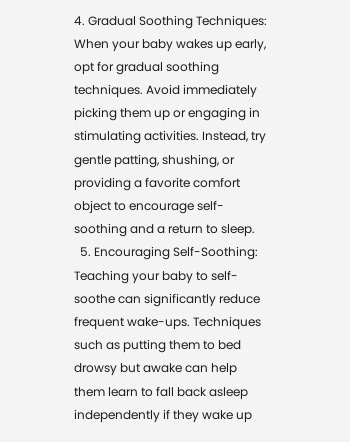4. Gradual Soothing Techniques: When your baby wakes up early, opt for gradual soothing techniques. Avoid immediately picking them up or engaging in stimulating activities. Instead, try gentle patting, shushing, or providing a favorite comfort object to encourage self-soothing and a return to sleep.
  5. Encouraging Self-Soothing: Teaching your baby to self-soothe can significantly reduce frequent wake-ups. Techniques such as putting them to bed drowsy but awake can help them learn to fall back asleep independently if they wake up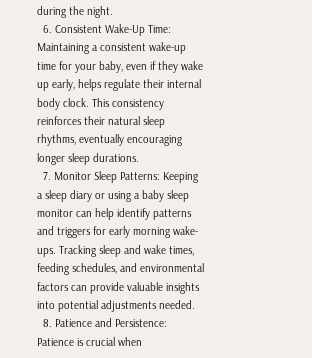during the night.
  6. Consistent Wake-Up Time: Maintaining a consistent wake-up time for your baby, even if they wake up early, helps regulate their internal body clock. This consistency reinforces their natural sleep rhythms, eventually encouraging longer sleep durations.
  7. Monitor Sleep Patterns: Keeping a sleep diary or using a baby sleep monitor can help identify patterns and triggers for early morning wake-ups. Tracking sleep and wake times, feeding schedules, and environmental factors can provide valuable insights into potential adjustments needed.
  8. Patience and Persistence: Patience is crucial when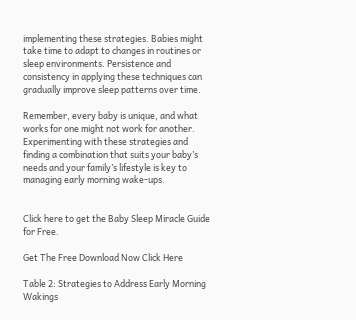implementing these strategies. Babies might take time to adapt to changes in routines or sleep environments. Persistence and consistency in applying these techniques can gradually improve sleep patterns over time.

Remember, every baby is unique, and what works for one might not work for another. Experimenting with these strategies and finding a combination that suits your baby’s needs and your family’s lifestyle is key to managing early morning wake-ups.


Click here to get the Baby Sleep Miracle Guide for Free.

Get The Free Download Now Click Here

Table 2: Strategies to Address Early Morning Wakings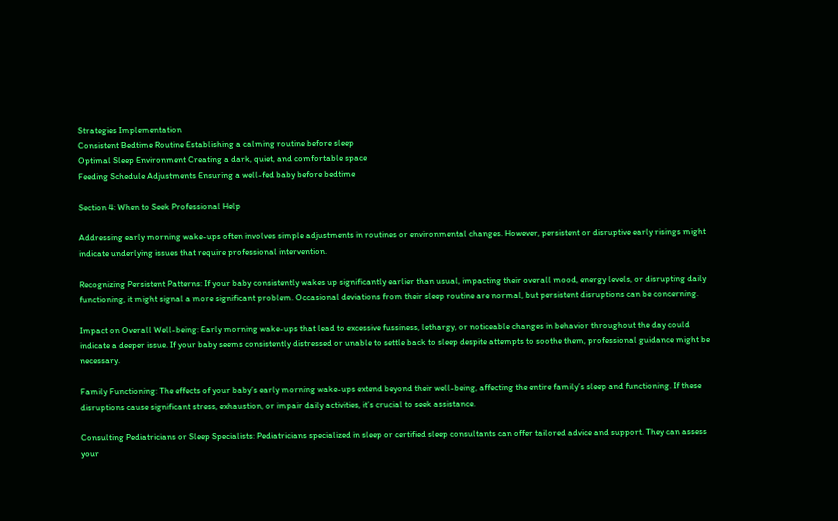Strategies Implementation
Consistent Bedtime Routine Establishing a calming routine before sleep
Optimal Sleep Environment Creating a dark, quiet, and comfortable space
Feeding Schedule Adjustments Ensuring a well-fed baby before bedtime

Section 4: When to Seek Professional Help

Addressing early morning wake-ups often involves simple adjustments in routines or environmental changes. However, persistent or disruptive early risings might indicate underlying issues that require professional intervention.

Recognizing Persistent Patterns: If your baby consistently wakes up significantly earlier than usual, impacting their overall mood, energy levels, or disrupting daily functioning, it might signal a more significant problem. Occasional deviations from their sleep routine are normal, but persistent disruptions can be concerning.

Impact on Overall Well-being: Early morning wake-ups that lead to excessive fussiness, lethargy, or noticeable changes in behavior throughout the day could indicate a deeper issue. If your baby seems consistently distressed or unable to settle back to sleep despite attempts to soothe them, professional guidance might be necessary.

Family Functioning: The effects of your baby’s early morning wake-ups extend beyond their well-being, affecting the entire family’s sleep and functioning. If these disruptions cause significant stress, exhaustion, or impair daily activities, it’s crucial to seek assistance.

Consulting Pediatricians or Sleep Specialists: Pediatricians specialized in sleep or certified sleep consultants can offer tailored advice and support. They can assess your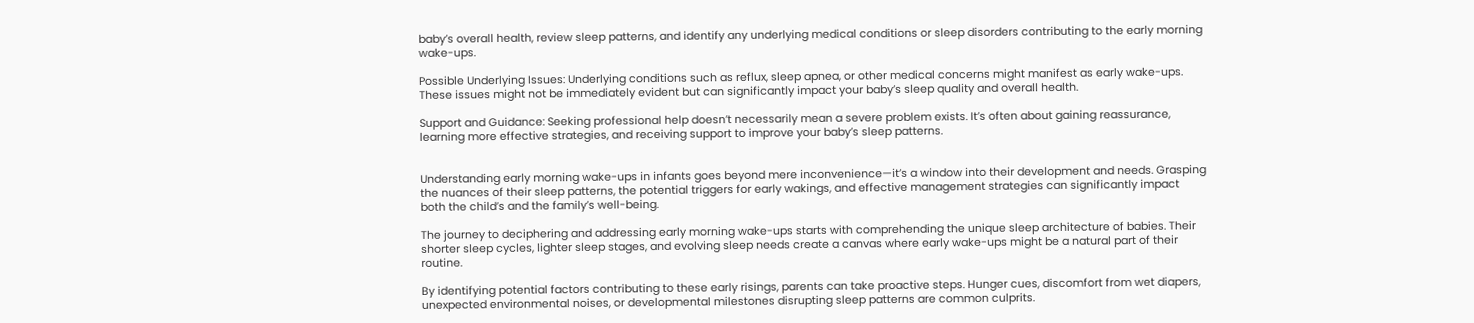baby’s overall health, review sleep patterns, and identify any underlying medical conditions or sleep disorders contributing to the early morning wake-ups.

Possible Underlying Issues: Underlying conditions such as reflux, sleep apnea, or other medical concerns might manifest as early wake-ups. These issues might not be immediately evident but can significantly impact your baby’s sleep quality and overall health.

Support and Guidance: Seeking professional help doesn’t necessarily mean a severe problem exists. It’s often about gaining reassurance, learning more effective strategies, and receiving support to improve your baby’s sleep patterns.


Understanding early morning wake-ups in infants goes beyond mere inconvenience—it’s a window into their development and needs. Grasping the nuances of their sleep patterns, the potential triggers for early wakings, and effective management strategies can significantly impact both the child’s and the family’s well-being.

The journey to deciphering and addressing early morning wake-ups starts with comprehending the unique sleep architecture of babies. Their shorter sleep cycles, lighter sleep stages, and evolving sleep needs create a canvas where early wake-ups might be a natural part of their routine.

By identifying potential factors contributing to these early risings, parents can take proactive steps. Hunger cues, discomfort from wet diapers, unexpected environmental noises, or developmental milestones disrupting sleep patterns are common culprits.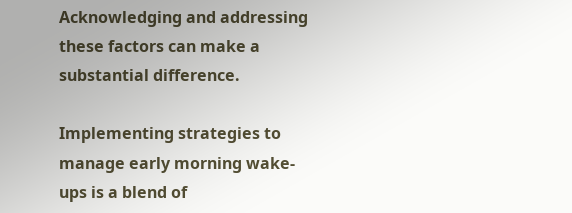Acknowledging and addressing these factors can make a substantial difference.

Implementing strategies to manage early morning wake-ups is a blend of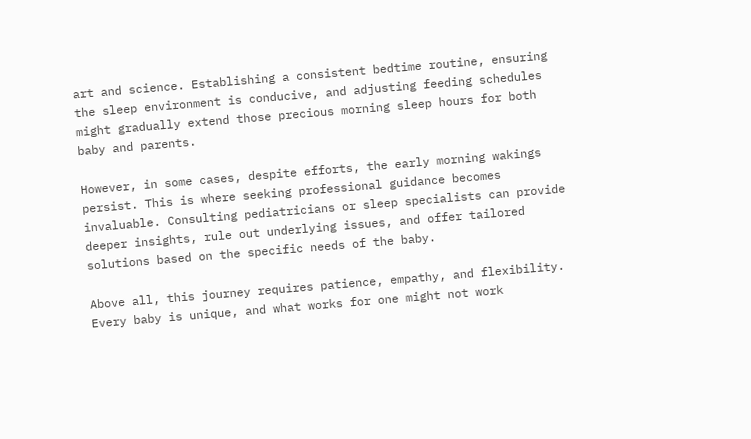art and science. Establishing a consistent bedtime routine, ensuring the sleep environment is conducive, and adjusting feeding schedules might gradually extend those precious morning sleep hours for both baby and parents.

However, in some cases, despite efforts, the early morning wakings persist. This is where seeking professional guidance becomes invaluable. Consulting pediatricians or sleep specialists can provide deeper insights, rule out underlying issues, and offer tailored solutions based on the specific needs of the baby.

Above all, this journey requires patience, empathy, and flexibility. Every baby is unique, and what works for one might not work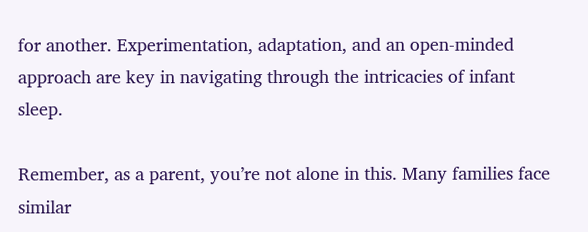for another. Experimentation, adaptation, and an open-minded approach are key in navigating through the intricacies of infant sleep.

Remember, as a parent, you’re not alone in this. Many families face similar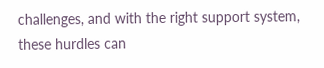challenges, and with the right support system, these hurdles can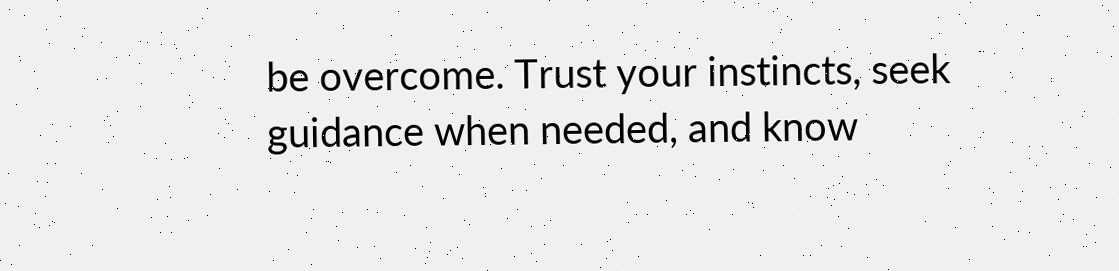be overcome. Trust your instincts, seek guidance when needed, and know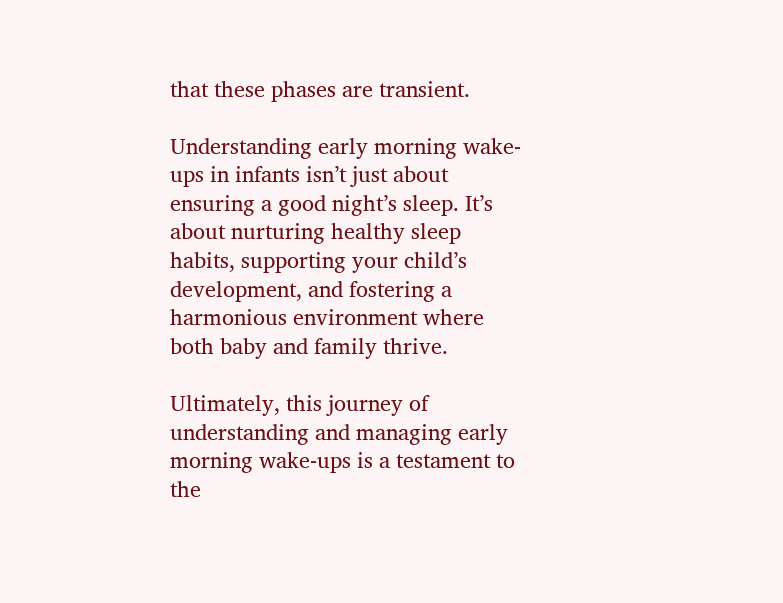that these phases are transient.

Understanding early morning wake-ups in infants isn’t just about ensuring a good night’s sleep. It’s about nurturing healthy sleep habits, supporting your child’s development, and fostering a harmonious environment where both baby and family thrive.

Ultimately, this journey of understanding and managing early morning wake-ups is a testament to the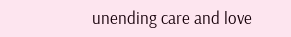unending care and love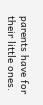parents have for their little ones.